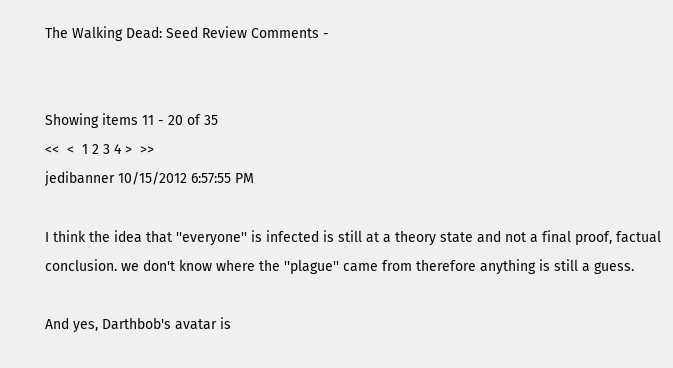The Walking Dead: Seed Review Comments -


Showing items 11 - 20 of 35
<<  <  1 2 3 4 >  >>
jedibanner 10/15/2012 6:57:55 PM

I think the idea that ''everyone'' is infected is still at a theory state and not a final proof, factual conclusion. we don't know where the ''plague'' came from therefore anything is still a guess.

And yes, Darthbob's avatar is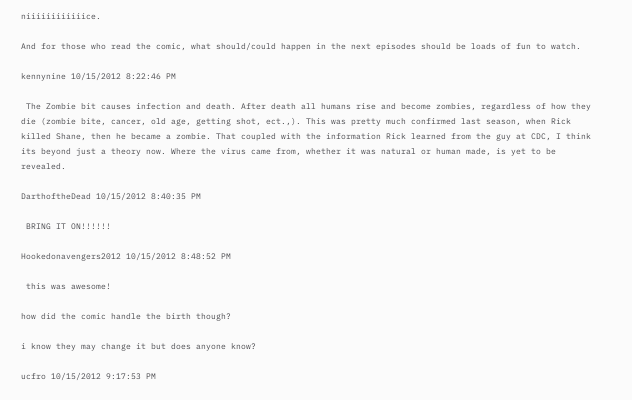niiiiiiiiiiiice.

And for those who read the comic, what should/could happen in the next episodes should be loads of fun to watch.

kennynine 10/15/2012 8:22:46 PM

 The Zombie bit causes infection and death. After death all humans rise and become zombies, regardless of how they die (zombie bite, cancer, old age, getting shot, ect.,). This was pretty much confirmed last season, when Rick killed Shane, then he became a zombie. That coupled with the information Rick learned from the guy at CDC, I think its beyond just a theory now. Where the virus came from, whether it was natural or human made, is yet to be revealed.

DarthoftheDead 10/15/2012 8:40:35 PM

 BRING IT ON!!!!!!

Hookedonavengers2012 10/15/2012 8:48:52 PM

 this was awesome!

how did the comic handle the birth though?

i know they may change it but does anyone know?

ucfro 10/15/2012 9:17:53 PM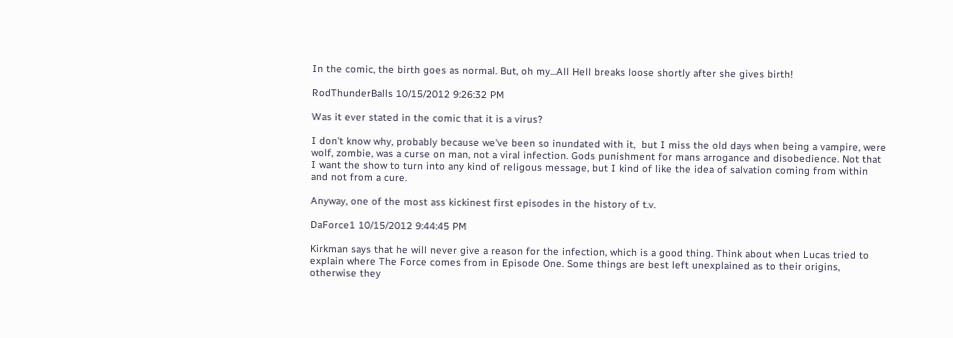In the comic, the birth goes as normal. But, oh my...All Hell breaks loose shortly after she gives birth!

RodThunderBalls 10/15/2012 9:26:32 PM

Was it ever stated in the comic that it is a virus?

I don't know why, probably because we've been so inundated with it,  but I miss the old days when being a vampire, were wolf, zombie, was a curse on man, not a viral infection. Gods punishment for mans arrogance and disobedience. Not that I want the show to turn into any kind of religous message, but I kind of like the idea of salvation coming from within and not from a cure.

Anyway, one of the most ass kickinest first episodes in the history of t.v.

DaForce1 10/15/2012 9:44:45 PM

Kirkman says that he will never give a reason for the infection, which is a good thing. Think about when Lucas tried to explain where The Force comes from in Episode One. Some things are best left unexplained as to their origins, otherwise they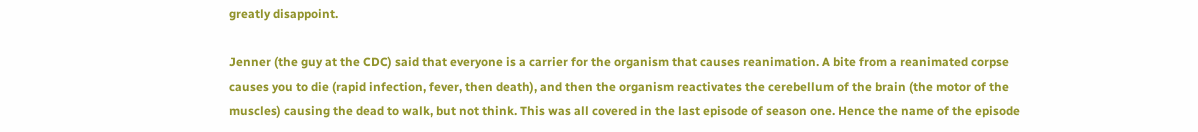greatly disappoint.

Jenner (the guy at the CDC) said that everyone is a carrier for the organism that causes reanimation. A bite from a reanimated corpse causes you to die (rapid infection, fever, then death), and then the organism reactivates the cerebellum of the brain (the motor of the muscles) causing the dead to walk, but not think. This was all covered in the last episode of season one. Hence the name of the episode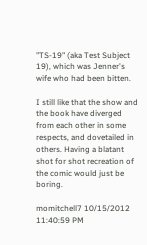"TS-19" (aka Test Subject 19), which was Jenner's wife who had been bitten.

I still like that the show and the book have diverged from each other in some respects, and dovetailed in others. Having a blatant shot for shot recreation of the comic would just be boring.

momitchell7 10/15/2012 11:40:59 PM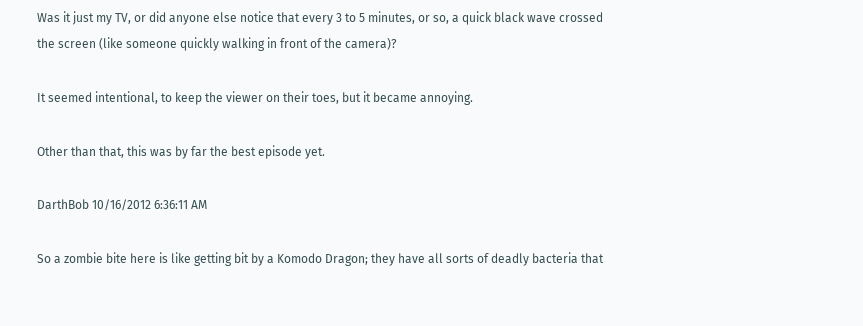Was it just my TV, or did anyone else notice that every 3 to 5 minutes, or so, a quick black wave crossed the screen (like someone quickly walking in front of the camera)?

It seemed intentional, to keep the viewer on their toes, but it became annoying.

Other than that, this was by far the best episode yet.

DarthBob 10/16/2012 6:36:11 AM

So a zombie bite here is like getting bit by a Komodo Dragon; they have all sorts of deadly bacteria that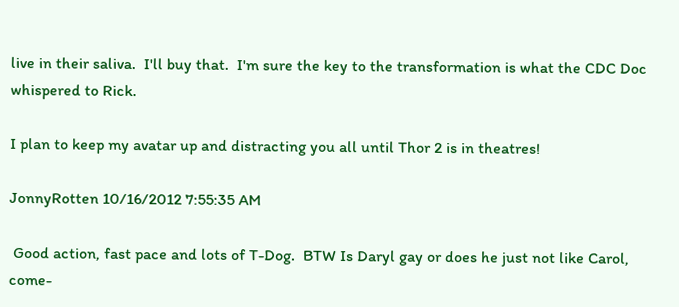live in their saliva.  I'll buy that.  I'm sure the key to the transformation is what the CDC Doc whispered to Rick.

I plan to keep my avatar up and distracting you all until Thor 2 is in theatres!

JonnyRotten 10/16/2012 7:55:35 AM

 Good action, fast pace and lots of T-Dog.  BTW Is Daryl gay or does he just not like Carol, come-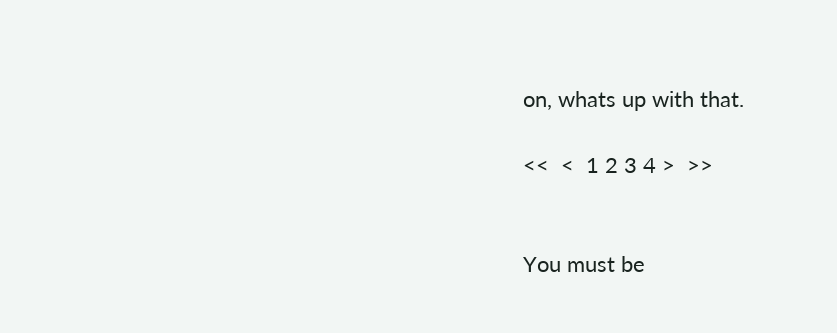on, whats up with that.

<<  <  1 2 3 4 >  >>


You must be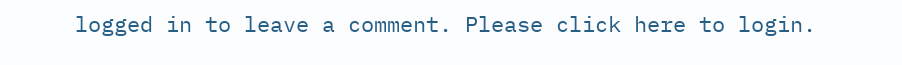logged in to leave a comment. Please click here to login.